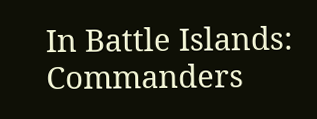In Battle Islands: Commanders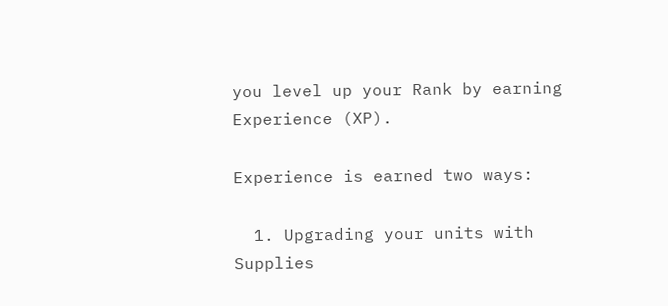you level up your Rank by earning Experience (XP).

Experience is earned two ways:

  1. Upgrading your units with Supplies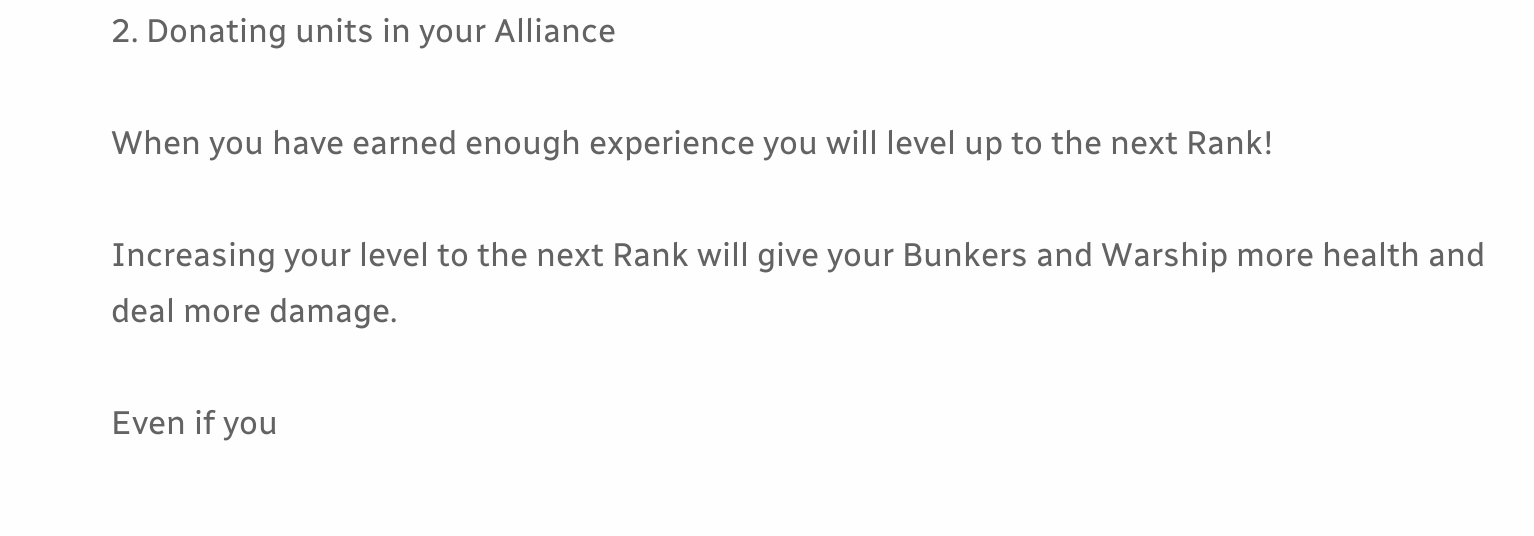2. Donating units in your Alliance

When you have earned enough experience you will level up to the next Rank!

Increasing your level to the next Rank will give your Bunkers and Warship more health and deal more damage.

Even if you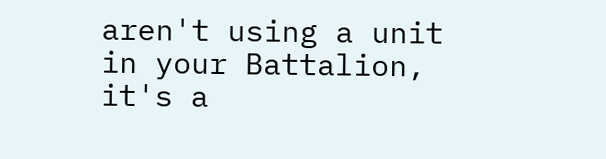aren't using a unit in your Battalion, it's a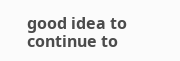good idea to continue to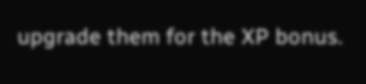upgrade them for the XP bonus.